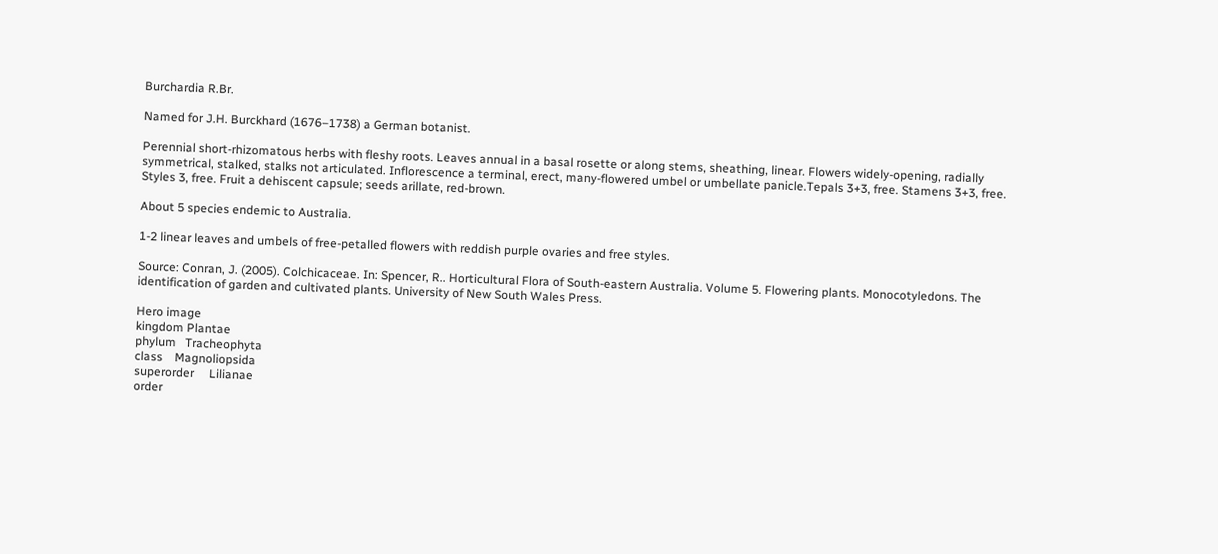Burchardia R.Br.

Named for J.H. Burckhard (1676–1738) a German botanist.

Perennial short-rhizomatous herbs with fleshy roots. Leaves annual in a basal rosette or along stems, sheathing, linear. Flowers widely-opening, radially symmetrical, stalked, stalks not articulated. Inflorescence a terminal, erect, many-flowered umbel or umbellate panicle.Tepals 3+3, free. Stamens 3+3, free. Styles 3, free. Fruit a dehiscent capsule; seeds arillate, red-brown.

About 5 species endemic to Australia.

1-2 linear leaves and umbels of free-petalled flowers with reddish purple ovaries and free styles.

Source: Conran, J. (2005). Colchicaceae. In: Spencer, R.. Horticultural Flora of South-eastern Australia. Volume 5. Flowering plants. Monocotyledons. The identification of garden and cultivated plants. University of New South Wales Press.

Hero image
kingdom Plantae
phylum   Tracheophyta
class    Magnoliopsida
superorder     Lilianae
order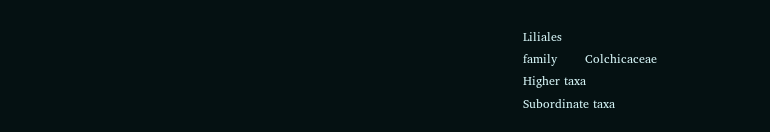Liliales
family       Colchicaceae
Higher taxa
Subordinate taxa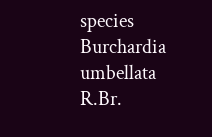species         Burchardia umbellata R.Br.